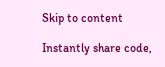Skip to content

Instantly share code,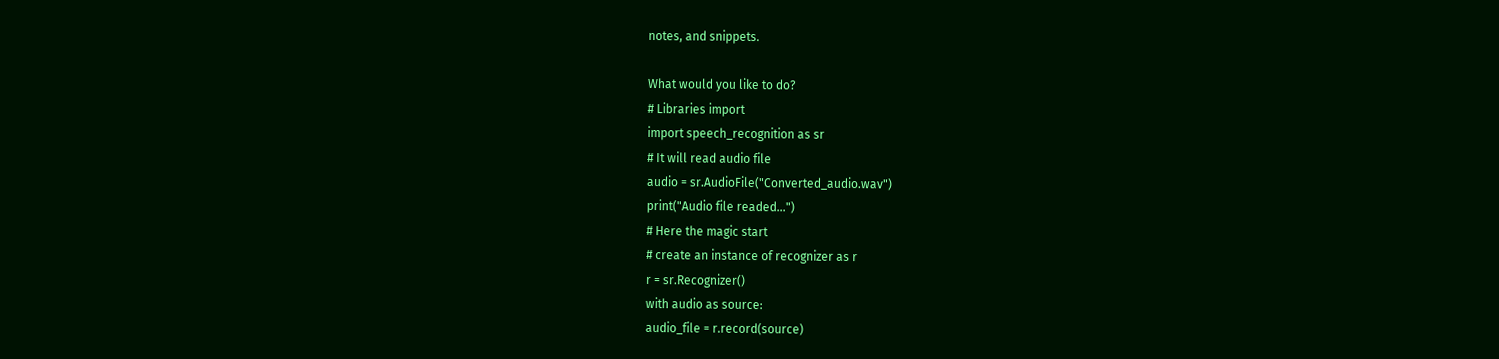notes, and snippets.

What would you like to do?
# Libraries import
import speech_recognition as sr
# It will read audio file
audio = sr.AudioFile("Converted_audio.wav")
print("Audio file readed...")
# Here the magic start
# create an instance of recognizer as r
r = sr.Recognizer()
with audio as source:
audio_file = r.record(source)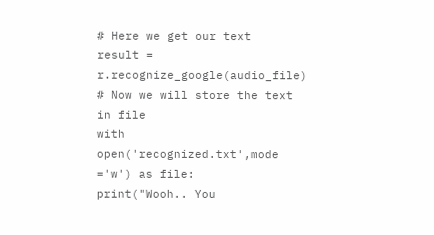# Here we get our text
result = r.recognize_google(audio_file)
# Now we will store the text in file
with open('recognized.txt',mode ='w') as file:
print("Wooh.. You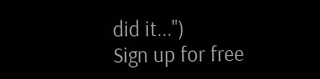did it...")
Sign up for free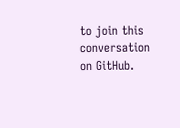to join this conversation on GitHub.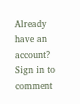Already have an account? Sign in to comment